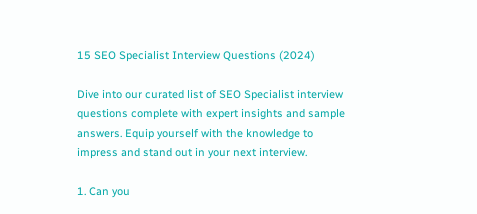15 SEO Specialist Interview Questions (2024)

Dive into our curated list of SEO Specialist interview questions complete with expert insights and sample answers. Equip yourself with the knowledge to impress and stand out in your next interview.

1. Can you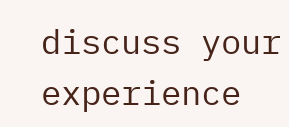discuss your experience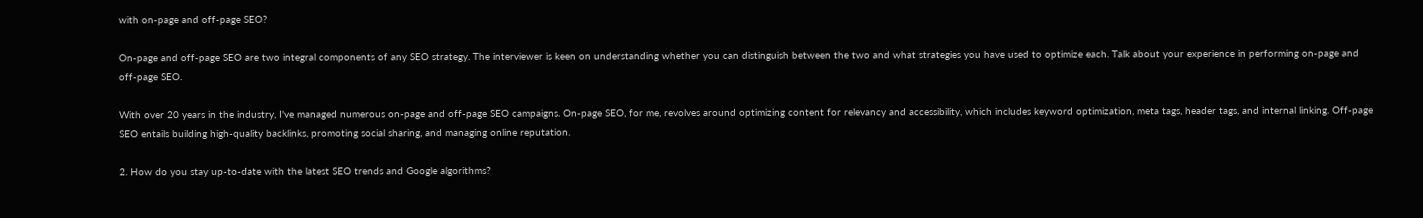with on-page and off-page SEO?

On-page and off-page SEO are two integral components of any SEO strategy. The interviewer is keen on understanding whether you can distinguish between the two and what strategies you have used to optimize each. Talk about your experience in performing on-page and off-page SEO.

With over 20 years in the industry, I've managed numerous on-page and off-page SEO campaigns. On-page SEO, for me, revolves around optimizing content for relevancy and accessibility, which includes keyword optimization, meta tags, header tags, and internal linking. Off-page SEO entails building high-quality backlinks, promoting social sharing, and managing online reputation.

2. How do you stay up-to-date with the latest SEO trends and Google algorithms?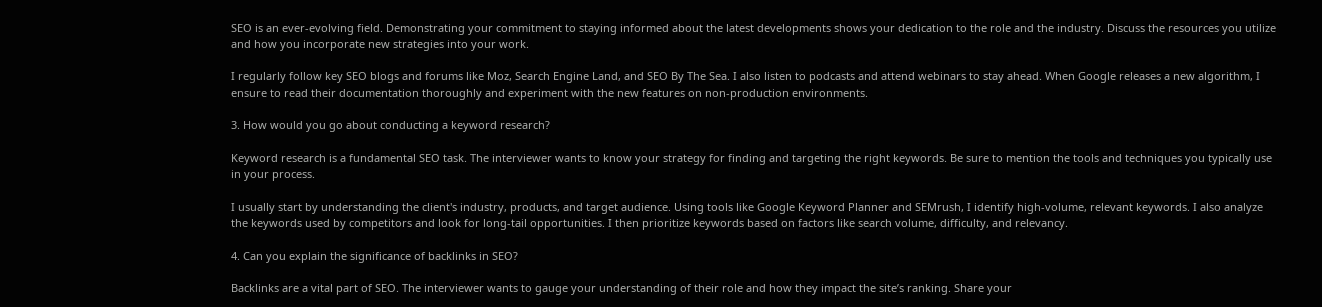SEO is an ever-evolving field. Demonstrating your commitment to staying informed about the latest developments shows your dedication to the role and the industry. Discuss the resources you utilize and how you incorporate new strategies into your work.

I regularly follow key SEO blogs and forums like Moz, Search Engine Land, and SEO By The Sea. I also listen to podcasts and attend webinars to stay ahead. When Google releases a new algorithm, I ensure to read their documentation thoroughly and experiment with the new features on non-production environments.

3. How would you go about conducting a keyword research?

Keyword research is a fundamental SEO task. The interviewer wants to know your strategy for finding and targeting the right keywords. Be sure to mention the tools and techniques you typically use in your process.

I usually start by understanding the client's industry, products, and target audience. Using tools like Google Keyword Planner and SEMrush, I identify high-volume, relevant keywords. I also analyze the keywords used by competitors and look for long-tail opportunities. I then prioritize keywords based on factors like search volume, difficulty, and relevancy.

4. Can you explain the significance of backlinks in SEO?

Backlinks are a vital part of SEO. The interviewer wants to gauge your understanding of their role and how they impact the site’s ranking. Share your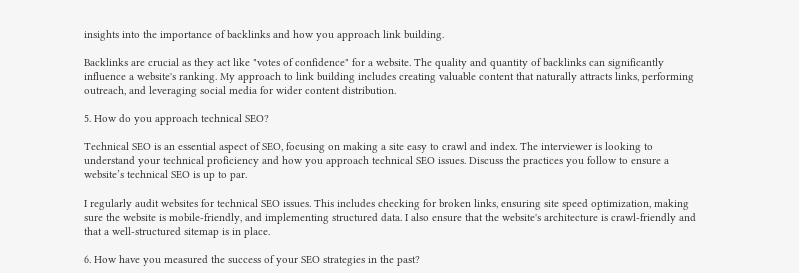insights into the importance of backlinks and how you approach link building.

Backlinks are crucial as they act like "votes of confidence" for a website. The quality and quantity of backlinks can significantly influence a website's ranking. My approach to link building includes creating valuable content that naturally attracts links, performing outreach, and leveraging social media for wider content distribution.

5. How do you approach technical SEO?

Technical SEO is an essential aspect of SEO, focusing on making a site easy to crawl and index. The interviewer is looking to understand your technical proficiency and how you approach technical SEO issues. Discuss the practices you follow to ensure a website’s technical SEO is up to par.

I regularly audit websites for technical SEO issues. This includes checking for broken links, ensuring site speed optimization, making sure the website is mobile-friendly, and implementing structured data. I also ensure that the website's architecture is crawl-friendly and that a well-structured sitemap is in place.

6. How have you measured the success of your SEO strategies in the past?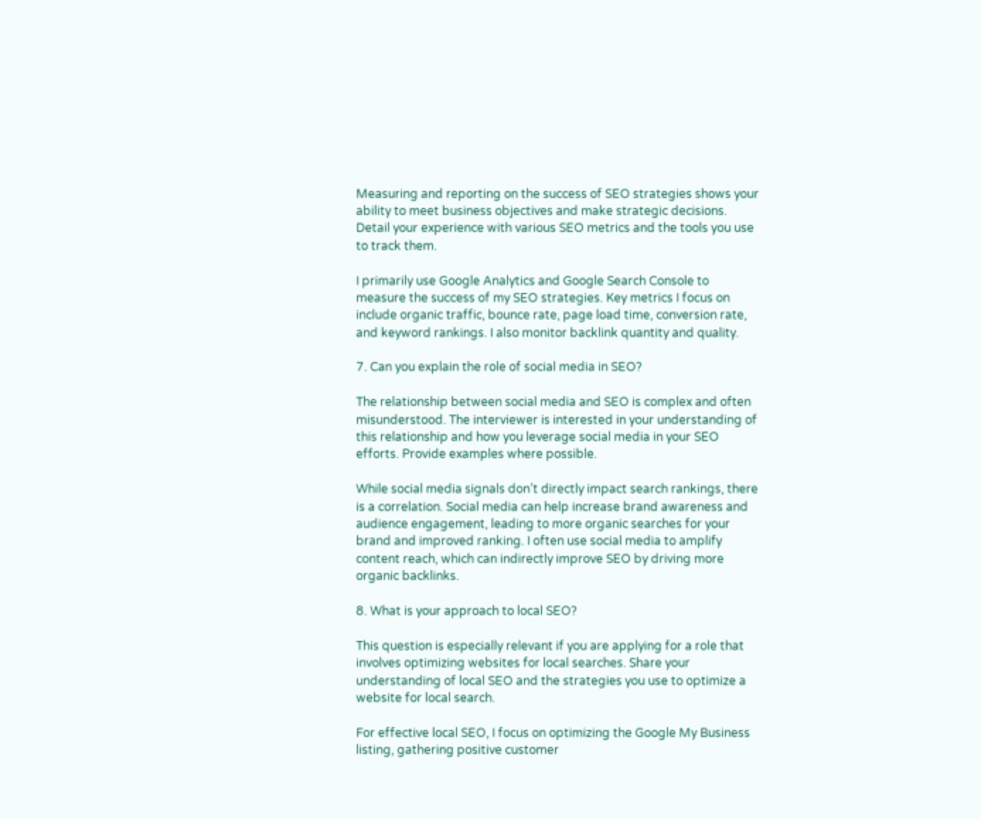Measuring and reporting on the success of SEO strategies shows your ability to meet business objectives and make strategic decisions. Detail your experience with various SEO metrics and the tools you use to track them.

I primarily use Google Analytics and Google Search Console to measure the success of my SEO strategies. Key metrics I focus on include organic traffic, bounce rate, page load time, conversion rate, and keyword rankings. I also monitor backlink quantity and quality.

7. Can you explain the role of social media in SEO?

The relationship between social media and SEO is complex and often misunderstood. The interviewer is interested in your understanding of this relationship and how you leverage social media in your SEO efforts. Provide examples where possible.

While social media signals don’t directly impact search rankings, there is a correlation. Social media can help increase brand awareness and audience engagement, leading to more organic searches for your brand and improved ranking. I often use social media to amplify content reach, which can indirectly improve SEO by driving more organic backlinks.

8. What is your approach to local SEO?

This question is especially relevant if you are applying for a role that involves optimizing websites for local searches. Share your understanding of local SEO and the strategies you use to optimize a website for local search.

For effective local SEO, I focus on optimizing the Google My Business listing, gathering positive customer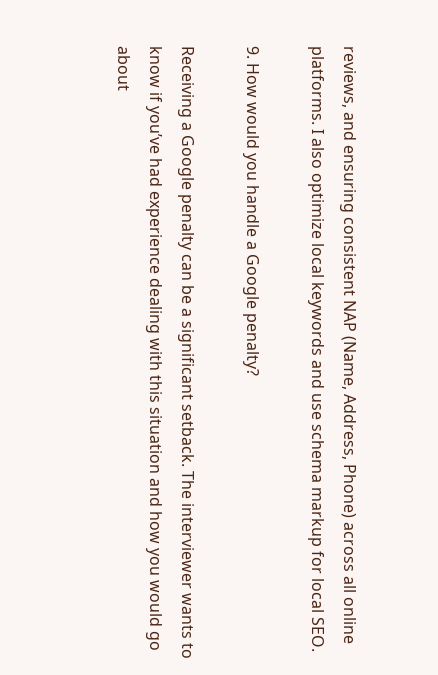reviews, and ensuring consistent NAP (Name, Address, Phone) across all online platforms. I also optimize local keywords and use schema markup for local SEO.

9. How would you handle a Google penalty?

Receiving a Google penalty can be a significant setback. The interviewer wants to know if you’ve had experience dealing with this situation and how you would go about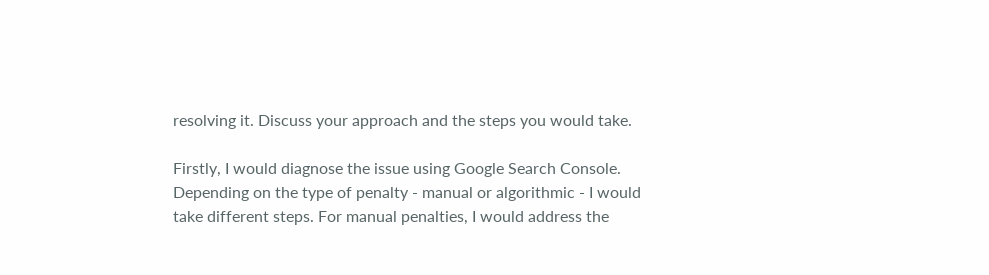resolving it. Discuss your approach and the steps you would take.

Firstly, I would diagnose the issue using Google Search Console. Depending on the type of penalty - manual or algorithmic - I would take different steps. For manual penalties, I would address the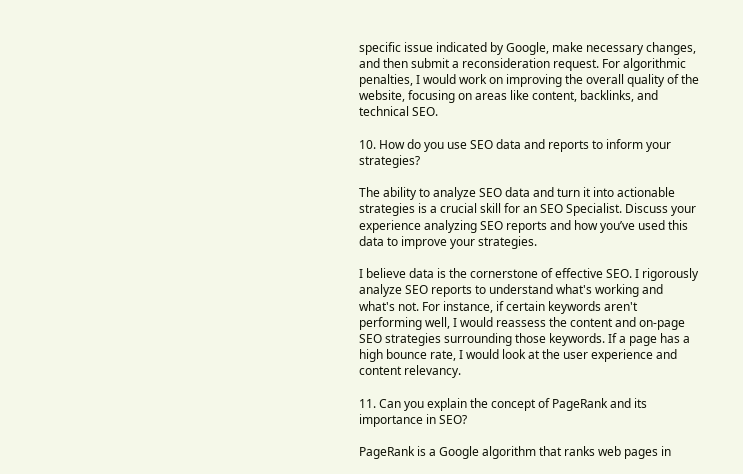specific issue indicated by Google, make necessary changes, and then submit a reconsideration request. For algorithmic penalties, I would work on improving the overall quality of the website, focusing on areas like content, backlinks, and technical SEO.

10. How do you use SEO data and reports to inform your strategies?

The ability to analyze SEO data and turn it into actionable strategies is a crucial skill for an SEO Specialist. Discuss your experience analyzing SEO reports and how you’ve used this data to improve your strategies.

I believe data is the cornerstone of effective SEO. I rigorously analyze SEO reports to understand what's working and what's not. For instance, if certain keywords aren't performing well, I would reassess the content and on-page SEO strategies surrounding those keywords. If a page has a high bounce rate, I would look at the user experience and content relevancy.

11. Can you explain the concept of PageRank and its importance in SEO?

PageRank is a Google algorithm that ranks web pages in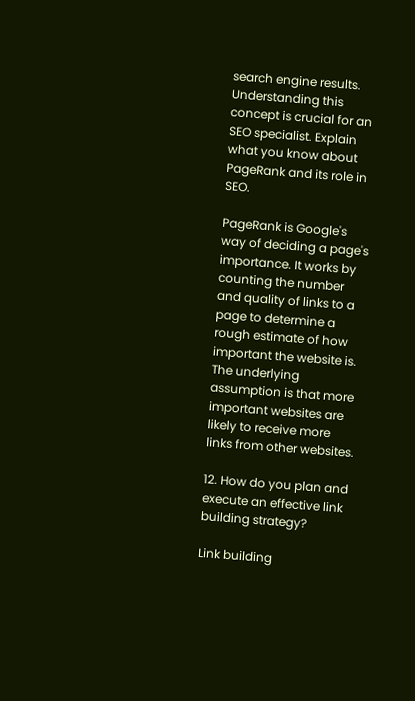search engine results. Understanding this concept is crucial for an SEO specialist. Explain what you know about PageRank and its role in SEO.

PageRank is Google's way of deciding a page's importance. It works by counting the number and quality of links to a page to determine a rough estimate of how important the website is. The underlying assumption is that more important websites are likely to receive more links from other websites.

12. How do you plan and execute an effective link building strategy?

Link building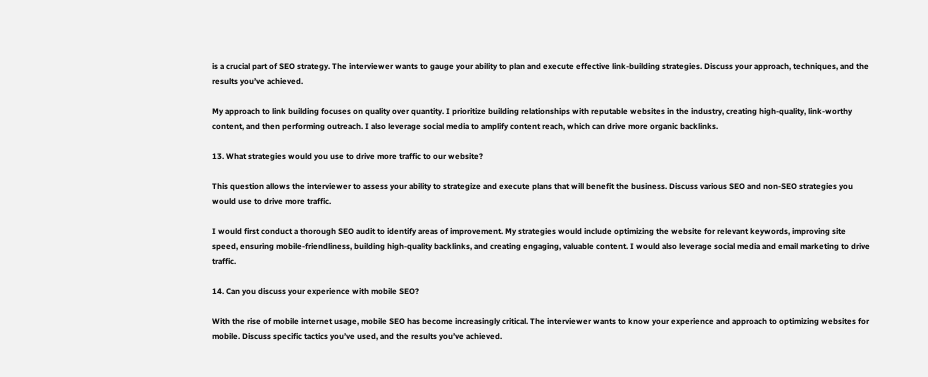is a crucial part of SEO strategy. The interviewer wants to gauge your ability to plan and execute effective link-building strategies. Discuss your approach, techniques, and the results you’ve achieved.

My approach to link building focuses on quality over quantity. I prioritize building relationships with reputable websites in the industry, creating high-quality, link-worthy content, and then performing outreach. I also leverage social media to amplify content reach, which can drive more organic backlinks.

13. What strategies would you use to drive more traffic to our website?

This question allows the interviewer to assess your ability to strategize and execute plans that will benefit the business. Discuss various SEO and non-SEO strategies you would use to drive more traffic.

I would first conduct a thorough SEO audit to identify areas of improvement. My strategies would include optimizing the website for relevant keywords, improving site speed, ensuring mobile-friendliness, building high-quality backlinks, and creating engaging, valuable content. I would also leverage social media and email marketing to drive traffic.

14. Can you discuss your experience with mobile SEO?

With the rise of mobile internet usage, mobile SEO has become increasingly critical. The interviewer wants to know your experience and approach to optimizing websites for mobile. Discuss specific tactics you’ve used, and the results you’ve achieved.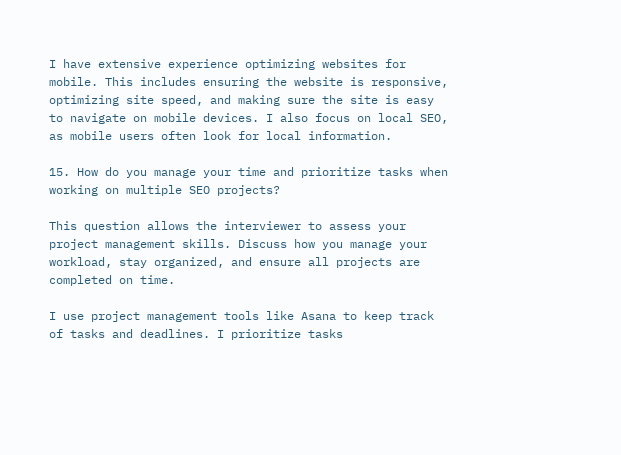I have extensive experience optimizing websites for mobile. This includes ensuring the website is responsive, optimizing site speed, and making sure the site is easy to navigate on mobile devices. I also focus on local SEO, as mobile users often look for local information.

15. How do you manage your time and prioritize tasks when working on multiple SEO projects?

This question allows the interviewer to assess your project management skills. Discuss how you manage your workload, stay organized, and ensure all projects are completed on time.

I use project management tools like Asana to keep track of tasks and deadlines. I prioritize tasks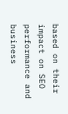based on their impact on SEO performance and business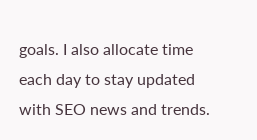goals. I also allocate time each day to stay updated with SEO news and trends.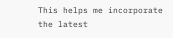This helps me incorporate the latest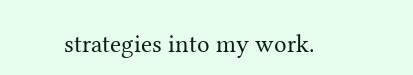strategies into my work.